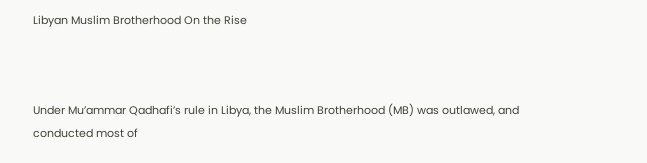Libyan Muslim Brotherhood On the Rise



Under Mu’ammar Qadhafi’s rule in Libya, the Muslim Brotherhood (MB) was outlawed, and conducted most of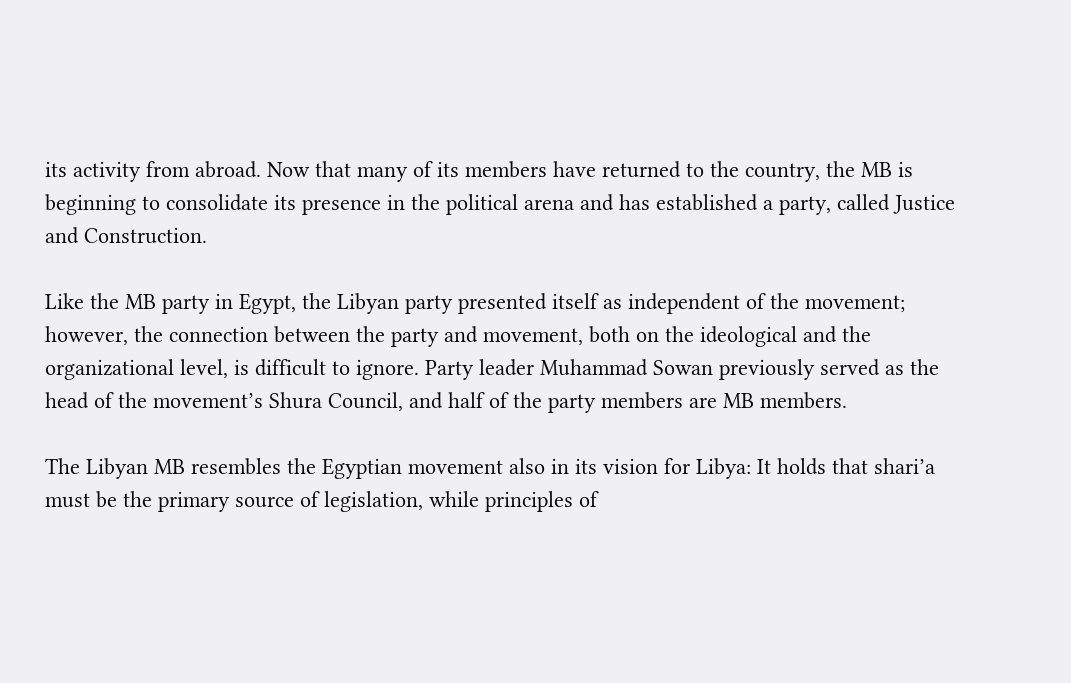its activity from abroad. Now that many of its members have returned to the country, the MB is beginning to consolidate its presence in the political arena and has established a party, called Justice and Construction.

Like the MB party in Egypt, the Libyan party presented itself as independent of the movement; however, the connection between the party and movement, both on the ideological and the organizational level, is difficult to ignore. Party leader Muhammad Sowan previously served as the head of the movement’s Shura Council, and half of the party members are MB members.

The Libyan MB resembles the Egyptian movement also in its vision for Libya: It holds that shari’a must be the primary source of legislation, while principles of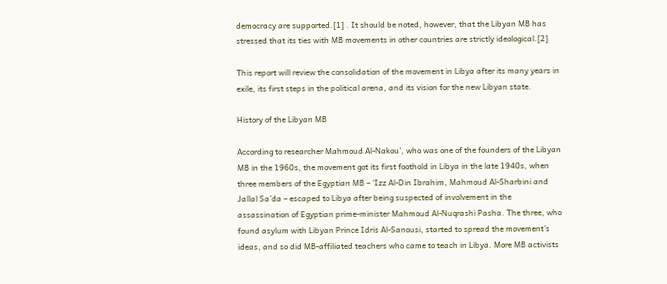democracy are supported.[1] . It should be noted, however, that the Libyan MB has stressed that its ties with MB movements in other countries are strictly ideological.[2]

This report will review the consolidation of the movement in Libya after its many years in exile, its first steps in the political arena, and its vision for the new Libyan state.

History of the Libyan MB

According to researcher Mahmoud Al-Nakou’, who was one of the founders of the Libyan MB in the 1960s, the movement got its first foothold in Libya in the late 1940s, when three members of the Egyptian MB – ‘Izz Al-Din Ibrahim, Mahmoud Al-Sharbini and Jallal Sa’da – escaped to Libya after being suspected of involvement in the assassination of Egyptian prime-minister Mahmoud Al-Nuqrashi Pasha. The three, who found asylum with Libyan Prince Idris Al-Sanousi, started to spread the movement’s ideas, and so did MB-affiliated teachers who came to teach in Libya. More MB activists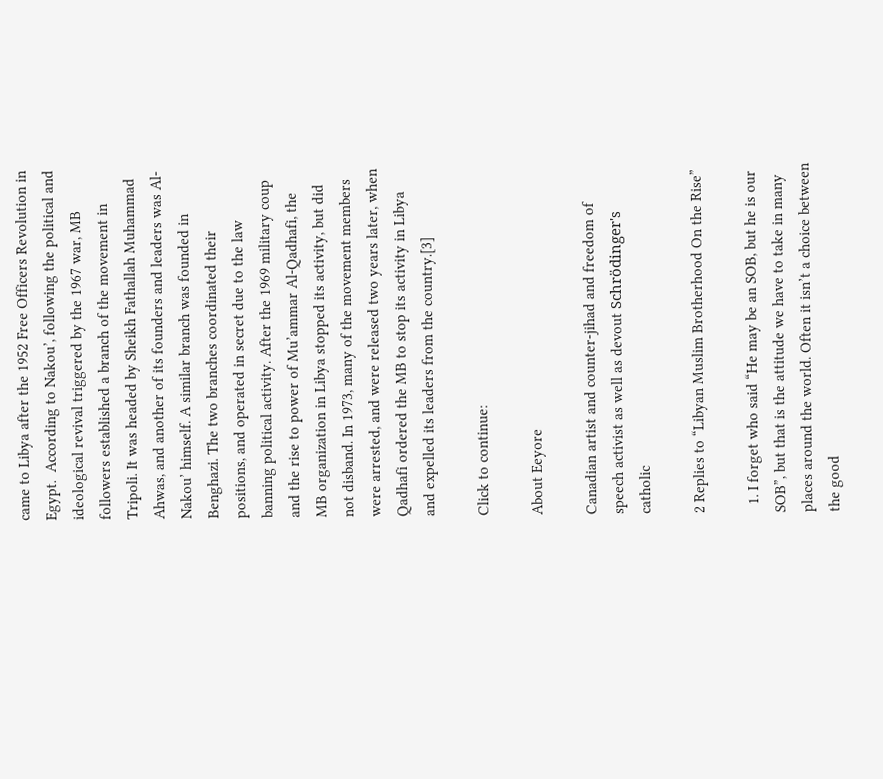came to Libya after the 1952 Free Officers Revolution in Egypt.  According to Nakou’, following the political and ideological revival triggered by the 1967 war, MB followers established a branch of the movement in Tripoli. It was headed by Sheikh Fathallah Muhammad Ahwas, and another of its founders and leaders was Al-Nakou’ himself. A similar branch was founded in Benghazi. The two branches coordinated their positions, and operated in secret due to the law banning political activity. After the 1969 military coup and the rise to power of Mu’ammar Al-Qadhafi, the MB organization in Libya stopped its activity, but did not disband. In 1973, many of the movement members were arrested, and were released two years later, when Qadhafi ordered the MB to stop its activity in Libya and expelled its leaders from the country.[3]

Click to continue:

About Eeyore

Canadian artist and counter-jihad and freedom of speech activist as well as devout Schrödinger's catholic

2 Replies to “Libyan Muslim Brotherhood On the Rise”

  1. I forget who said “He may be an SOB, but he is our SOB”, but that is the attitude we have to take in many places around the world. Often it isn’t a choice between the good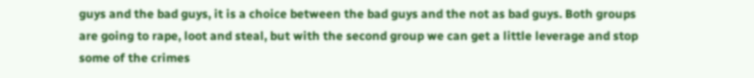guys and the bad guys, it is a choice between the bad guys and the not as bad guys. Both groups are going to rape, loot and steal, but with the second group we can get a little leverage and stop some of the crimes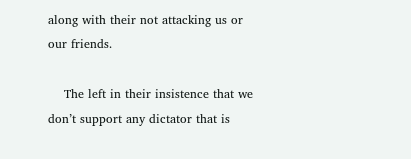along with their not attacking us or our friends.

    The left in their insistence that we don’t support any dictator that is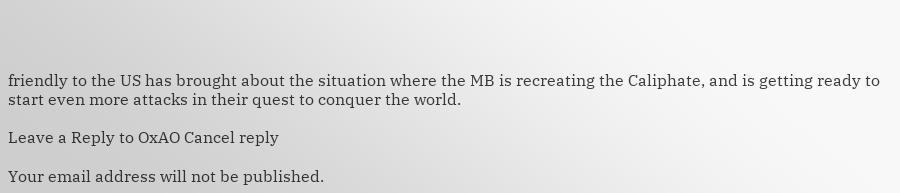friendly to the US has brought about the situation where the MB is recreating the Caliphate, and is getting ready to start even more attacks in their quest to conquer the world.

Leave a Reply to OxAO Cancel reply

Your email address will not be published.